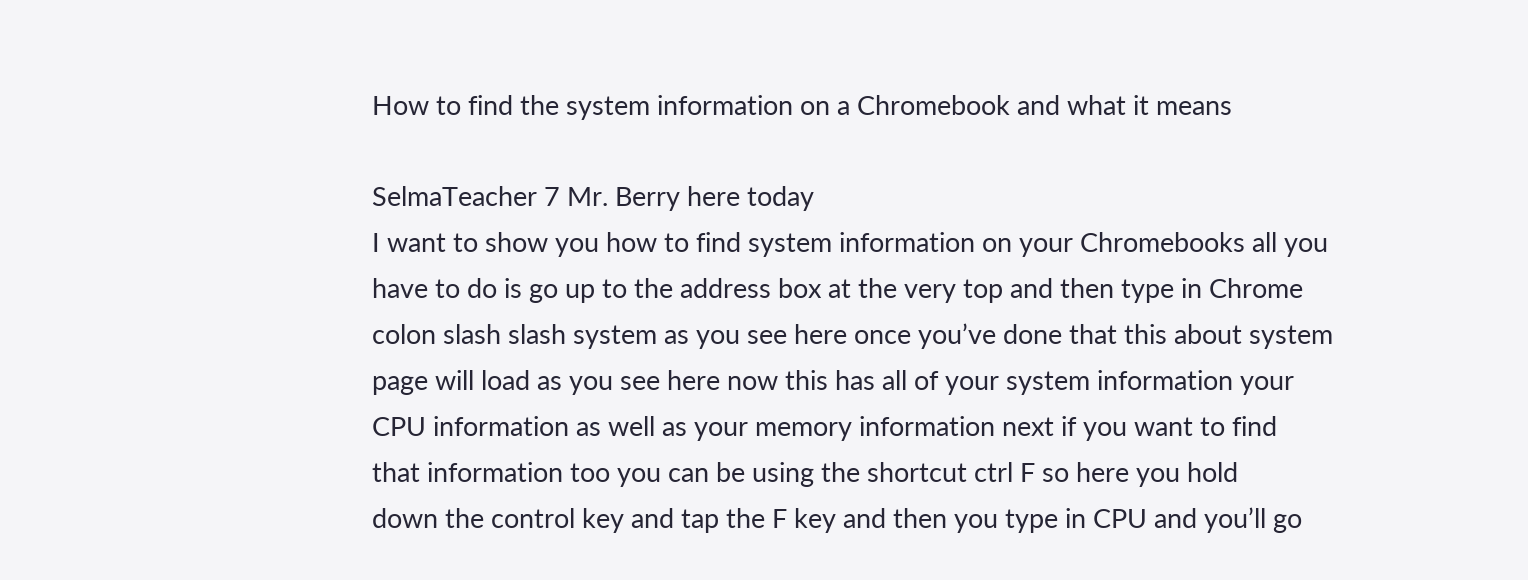How to find the system information on a Chromebook and what it means

SelmaTeacher 7 Mr. Berry here today
I want to show you how to find system information on your Chromebooks all you
have to do is go up to the address box at the very top and then type in Chrome
colon slash slash system as you see here once you’ve done that this about system
page will load as you see here now this has all of your system information your
CPU information as well as your memory information next if you want to find
that information too you can be using the shortcut ctrl F so here you hold
down the control key and tap the F key and then you type in CPU and you’ll go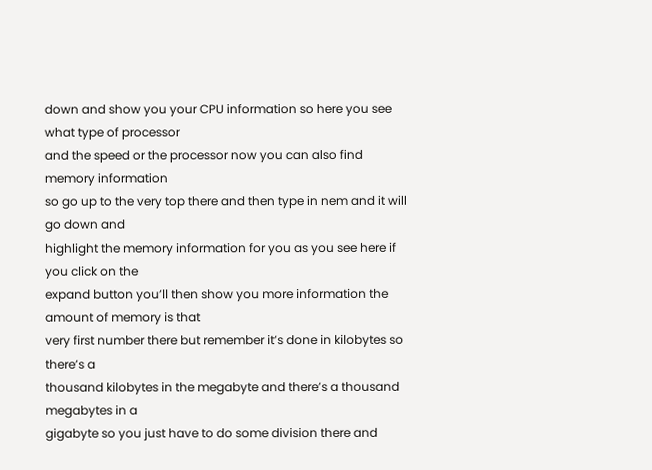down and show you your CPU information so here you see what type of processor
and the speed or the processor now you can also find memory information
so go up to the very top there and then type in nem and it will go down and
highlight the memory information for you as you see here if you click on the
expand button you’ll then show you more information the amount of memory is that
very first number there but remember it’s done in kilobytes so there’s a
thousand kilobytes in the megabyte and there’s a thousand megabytes in a
gigabyte so you just have to do some division there and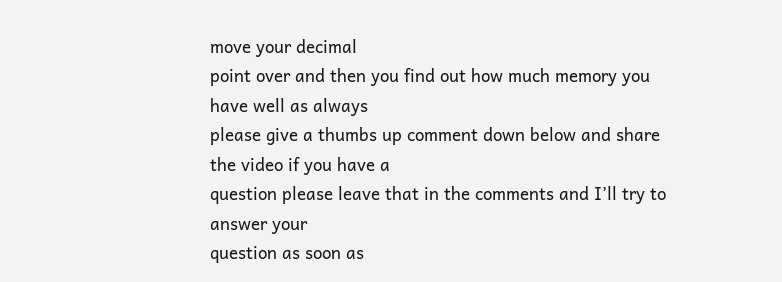move your decimal
point over and then you find out how much memory you have well as always
please give a thumbs up comment down below and share the video if you have a
question please leave that in the comments and I’ll try to answer your
question as soon as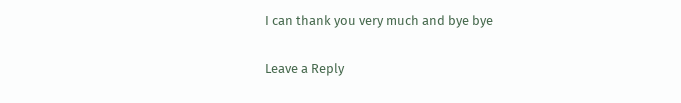I can thank you very much and bye bye

Leave a Reply